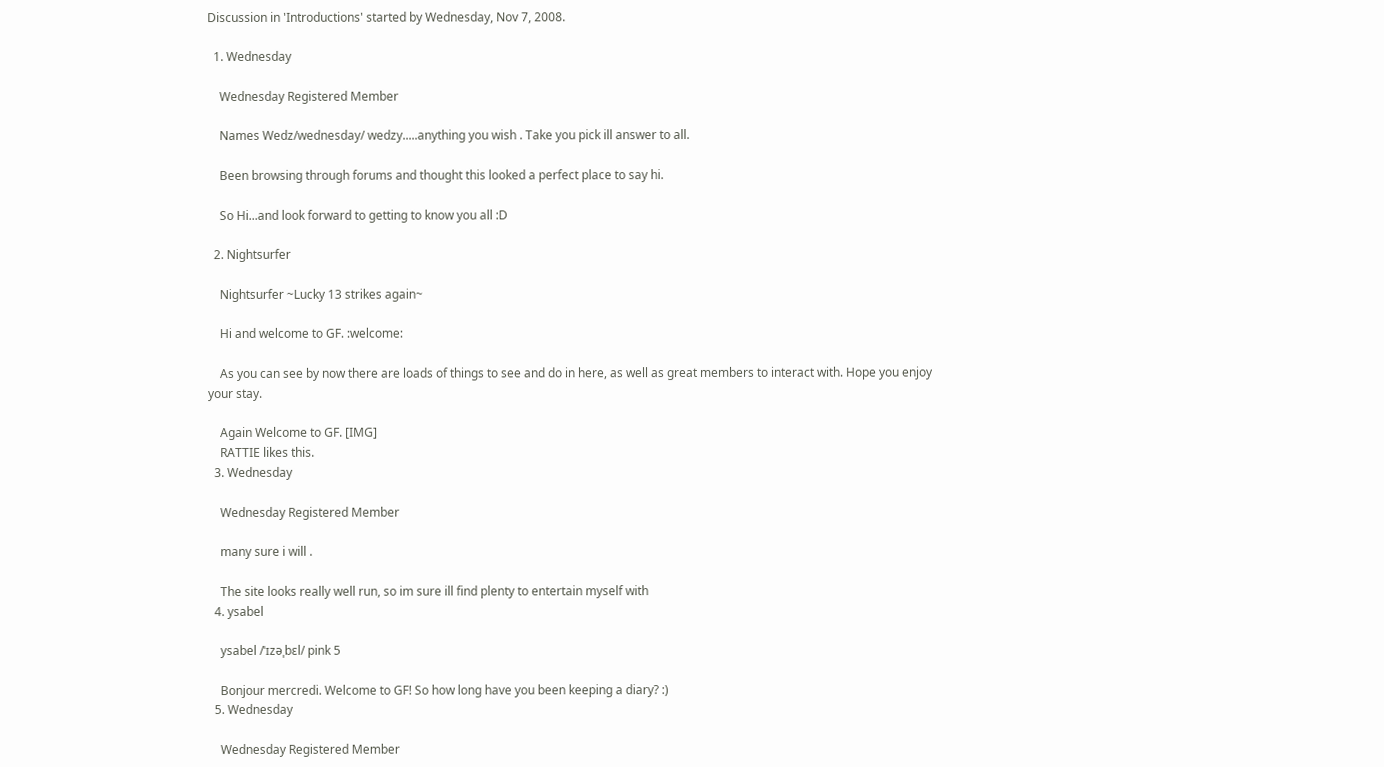Discussion in 'Introductions' started by Wednesday, Nov 7, 2008.

  1. Wednesday

    Wednesday Registered Member

    Names Wedz/wednesday/ wedzy.....anything you wish . Take you pick ill answer to all.

    Been browsing through forums and thought this looked a perfect place to say hi.

    So Hi...and look forward to getting to know you all :D

  2. Nightsurfer

    Nightsurfer ~Lucky 13 strikes again~

    Hi and welcome to GF. :welcome:

    As you can see by now there are loads of things to see and do in here, as well as great members to interact with. Hope you enjoy your stay.

    Again Welcome to GF. [IMG]
    RATTIE likes this.
  3. Wednesday

    Wednesday Registered Member

    many sure i will .

    The site looks really well run, so im sure ill find plenty to entertain myself with
  4. ysabel

    ysabel /ˈɪzəˌbɛl/ pink 5

    Bonjour mercredi. Welcome to GF! So how long have you been keeping a diary? :)
  5. Wednesday

    Wednesday Registered Member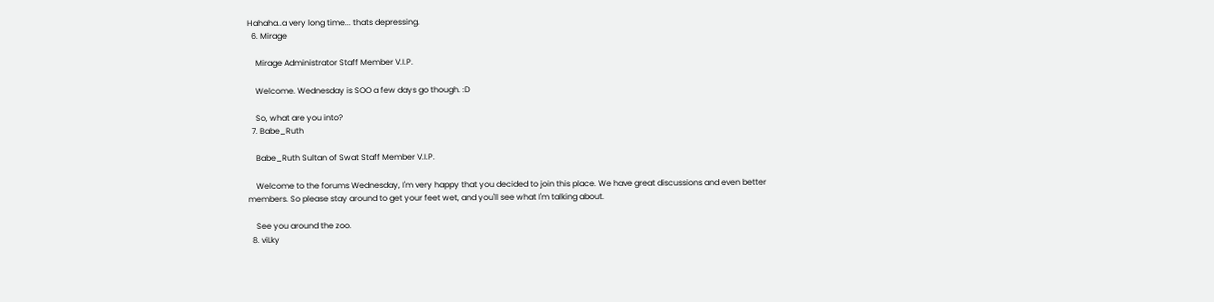Hahaha..a very long time... thats depressing.
  6. Mirage

    Mirage Administrator Staff Member V.I.P.

    Welcome. Wednesday is SOO a few days go though. :D

    So, what are you into?
  7. Babe_Ruth

    Babe_Ruth Sultan of Swat Staff Member V.I.P.

    Welcome to the forums Wednesday, I'm very happy that you decided to join this place. We have great discussions and even better members. So please stay around to get your feet wet, and you'll see what I'm talking about.

    See you around the zoo.
  8. viLky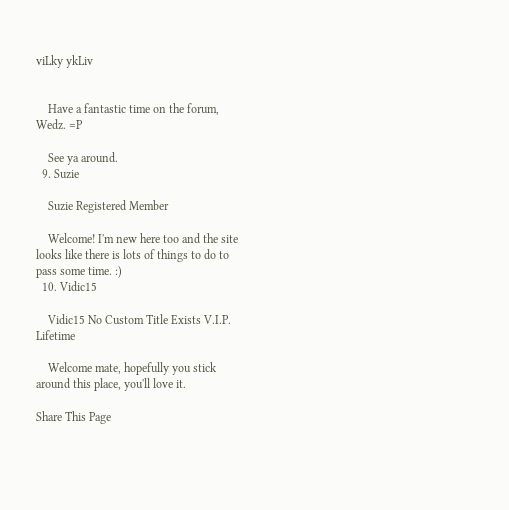viLky ykLiv


    Have a fantastic time on the forum, Wedz. =P

    See ya around.
  9. Suzie

    Suzie Registered Member

    Welcome! I'm new here too and the site looks like there is lots of things to do to pass some time. :)
  10. Vidic15

    Vidic15 No Custom Title Exists V.I.P. Lifetime

    Welcome mate, hopefully you stick around this place, you'll love it.

Share This Page